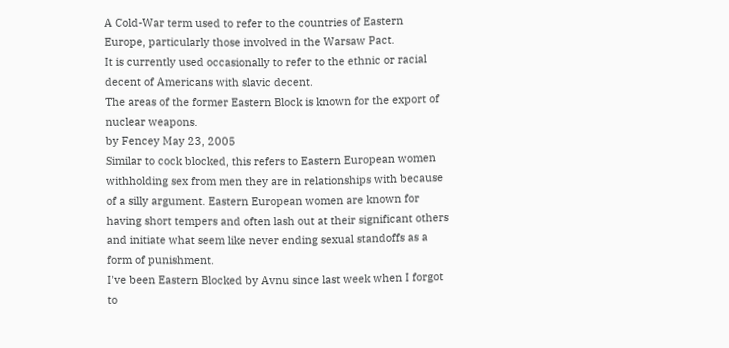A Cold-War term used to refer to the countries of Eastern Europe, particularly those involved in the Warsaw Pact.
It is currently used occasionally to refer to the ethnic or racial decent of Americans with slavic decent.
The areas of the former Eastern Block is known for the export of nuclear weapons.
by Fencey May 23, 2005
Similar to cock blocked, this refers to Eastern European women withholding sex from men they are in relationships with because of a silly argument. Eastern European women are known for having short tempers and often lash out at their significant others and initiate what seem like never ending sexual standoffs as a form of punishment.
I've been Eastern Blocked by Avnu since last week when I forgot to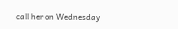call her on Wednesday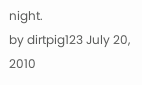night.
by dirtpig123 July 20, 2010